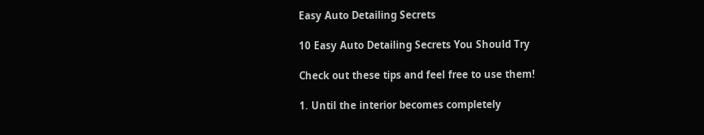Easy Auto Detailing Secrets

10 Easy Auto Detailing Secrets You Should Try

Check out these tips and feel free to use them!

1. Until the interior becomes completely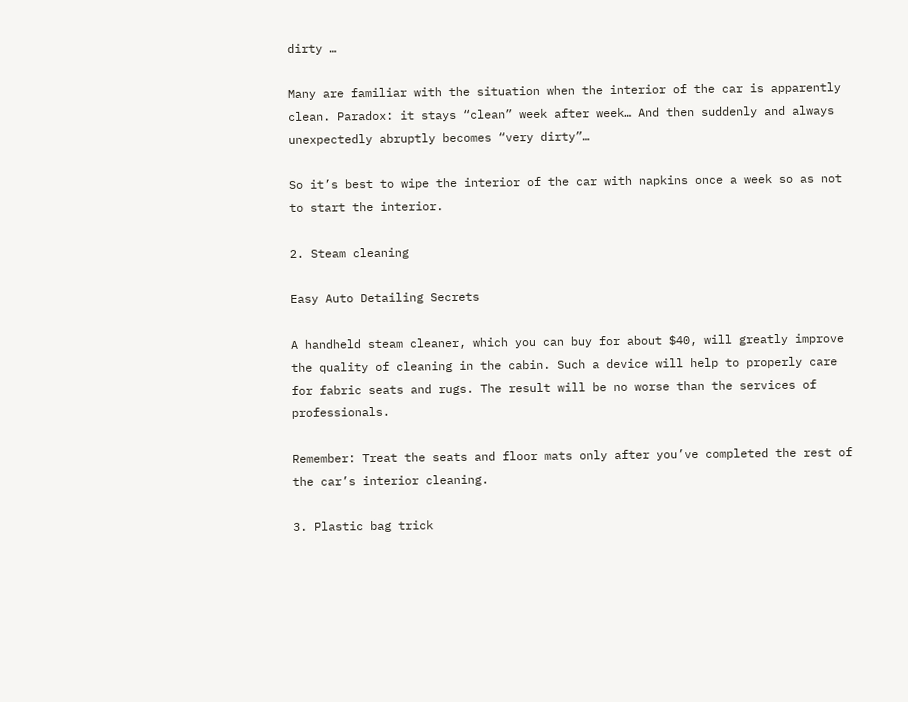dirty …

Many are familiar with the situation when the interior of the car is apparently clean. Paradox: it stays “clean” week after week… And then suddenly and always unexpectedly abruptly becomes “very dirty”…

So it’s best to wipe the interior of the car with napkins once a week so as not to start the interior.

2. Steam cleaning

Easy Auto Detailing Secrets

A handheld steam cleaner, which you can buy for about $40, will greatly improve the quality of cleaning in the cabin. Such a device will help to properly care for fabric seats and rugs. The result will be no worse than the services of professionals.

Remember: Treat the seats and floor mats only after you’ve completed the rest of the car’s interior cleaning.

3. Plastic bag trick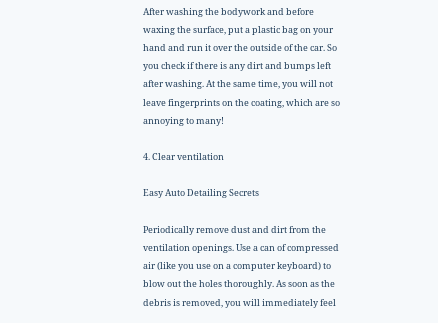After washing the bodywork and before waxing the surface, put a plastic bag on your hand and run it over the outside of the car. So you check if there is any dirt and bumps left after washing. At the same time, you will not leave fingerprints on the coating, which are so annoying to many!

4. Clear ventilation

Easy Auto Detailing Secrets

Periodically remove dust and dirt from the ventilation openings. Use a can of compressed air (like you use on a computer keyboard) to blow out the holes thoroughly. As soon as the debris is removed, you will immediately feel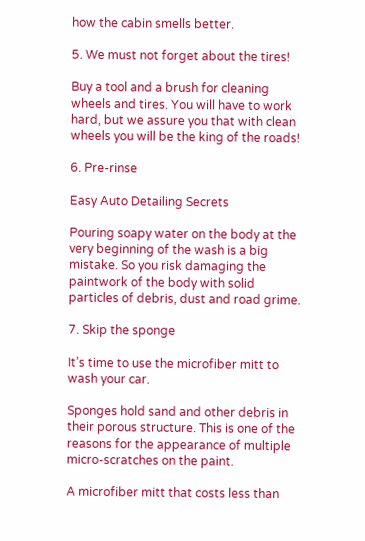how the cabin smells better.

5. We must not forget about the tires!

Buy a tool and a brush for cleaning wheels and tires. You will have to work hard, but we assure you that with clean wheels you will be the king of the roads!

6. Pre-rinse

Easy Auto Detailing Secrets

Pouring soapy water on the body at the very beginning of the wash is a big mistake. So you risk damaging the paintwork of the body with solid particles of debris, dust and road grime.

7. Skip the sponge

It’s time to use the microfiber mitt to wash your car.

Sponges hold sand and other debris in their porous structure. This is one of the reasons for the appearance of multiple micro-scratches on the paint.

A microfiber mitt that costs less than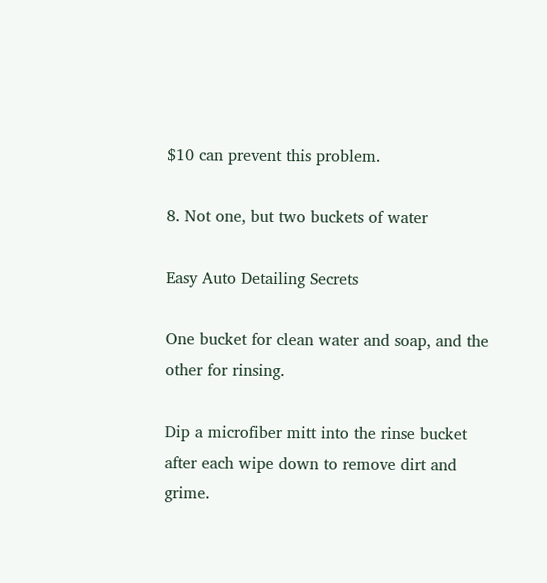$10 can prevent this problem.

8. Not one, but two buckets of water

Easy Auto Detailing Secrets

One bucket for clean water and soap, and the other for rinsing.

Dip a microfiber mitt into the rinse bucket after each wipe down to remove dirt and grime.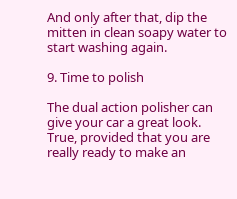And only after that, dip the mitten in clean soapy water to start washing again.

9. Time to polish

The dual action polisher can give your car a great look. True, provided that you are really ready to make an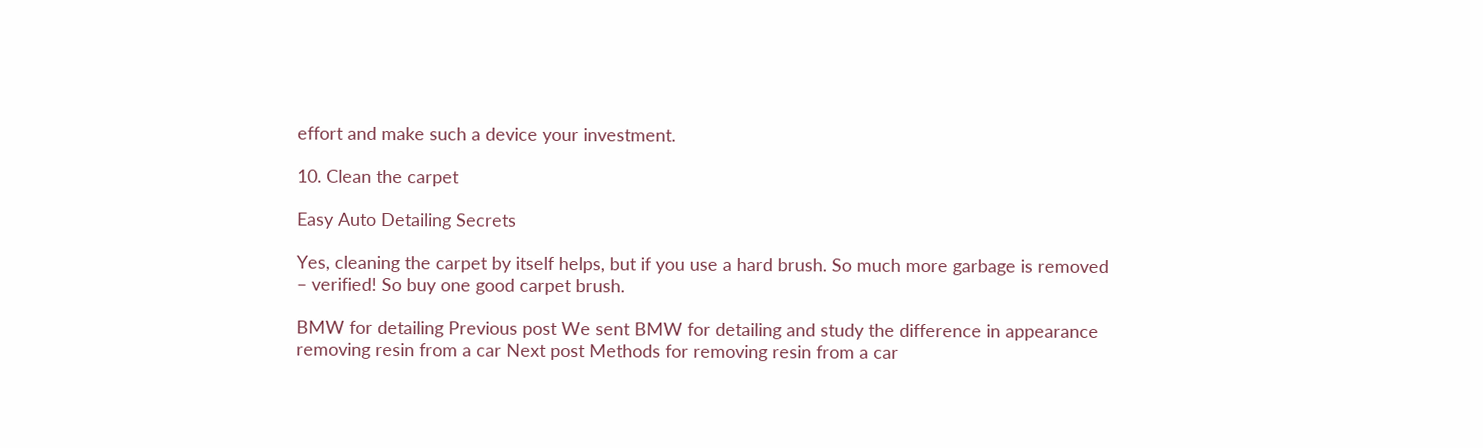effort and make such a device your investment.

10. Clean the carpet

Easy Auto Detailing Secrets

Yes, cleaning the carpet by itself helps, but if you use a hard brush. So much more garbage is removed – verified! So buy one good carpet brush.

BMW for detailing Previous post We sent BMW for detailing and study the difference in appearance
removing resin from a car Next post Methods for removing resin from a car